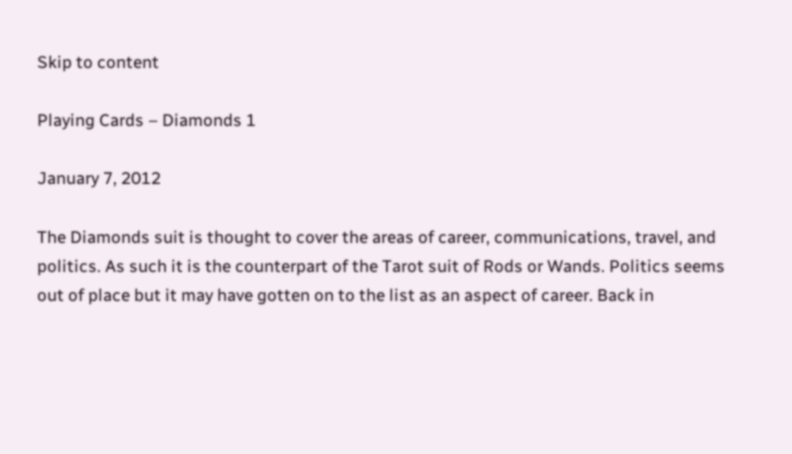Skip to content

Playing Cards – Diamonds 1

January 7, 2012

The Diamonds suit is thought to cover the areas of career, communications, travel, and politics. As such it is the counterpart of the Tarot suit of Rods or Wands. Politics seems out of place but it may have gotten on to the list as an aspect of career. Back in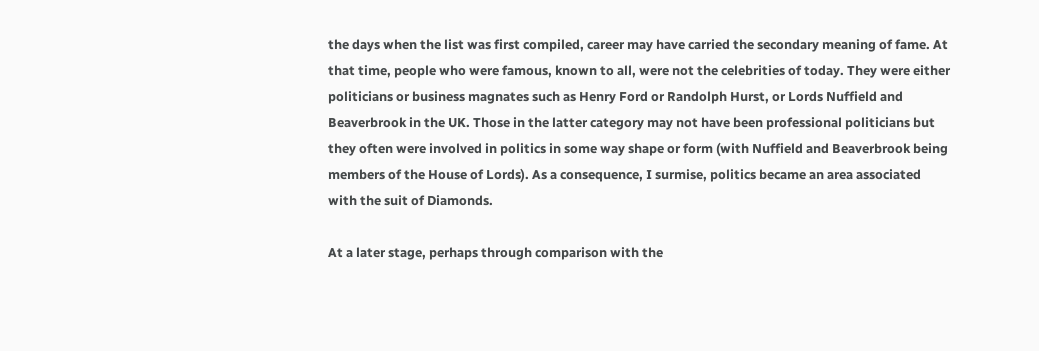the days when the list was first compiled, career may have carried the secondary meaning of fame. At that time, people who were famous, known to all, were not the celebrities of today. They were either politicians or business magnates such as Henry Ford or Randolph Hurst, or Lords Nuffield and Beaverbrook in the UK. Those in the latter category may not have been professional politicians but they often were involved in politics in some way shape or form (with Nuffield and Beaverbrook being members of the House of Lords). As a consequence, I surmise, politics became an area associated with the suit of Diamonds.

At a later stage, perhaps through comparison with the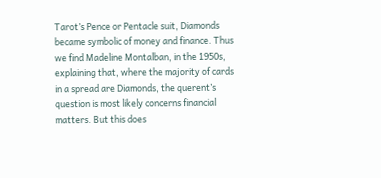Tarot’s Pence or Pentacle suit, Diamonds became symbolic of money and finance. Thus we find Madeline Montalban, in the 1950s, explaining that, where the majority of cards in a spread are Diamonds, the querent’s question is most likely concerns financial matters. But this does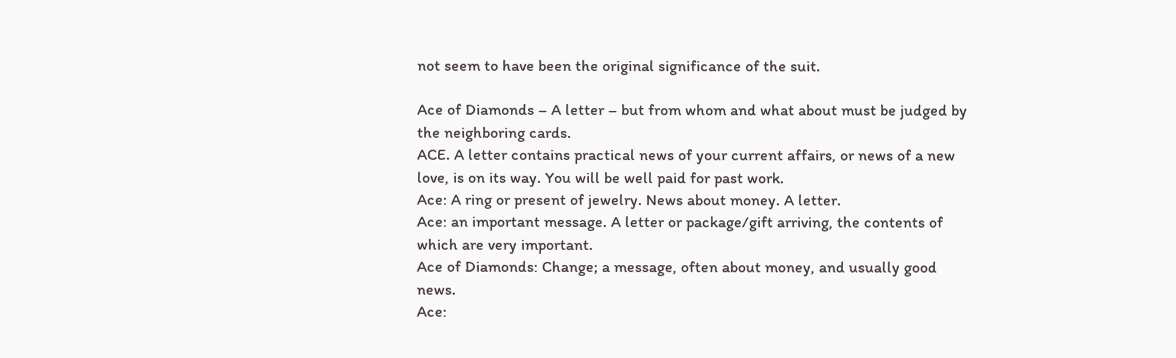not seem to have been the original significance of the suit.

Ace of Diamonds – A letter – but from whom and what about must be judged by the neighboring cards.
ACE. A letter contains practical news of your current affairs, or news of a new love, is on its way. You will be well paid for past work.
Ace: A ring or present of jewelry. News about money. A letter.
Ace: an important message. A letter or package/gift arriving, the contents of which are very important.
Ace of Diamonds: Change; a message, often about money, and usually good news.
Ace: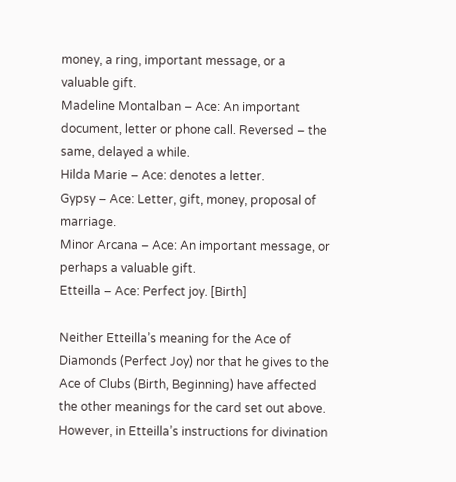money, a ring, important message, or a valuable gift.
Madeline Montalban – Ace: An important document, letter or phone call. Reversed – the same, delayed a while.
Hilda Marie – Ace: denotes a letter.
Gypsy – Ace: Letter, gift, money, proposal of marriage.
Minor Arcana – Ace: An important message, or perhaps a valuable gift.
Etteilla – Ace: Perfect joy. [Birth]

Neither Etteilla’s meaning for the Ace of Diamonds (Perfect Joy) nor that he gives to the Ace of Clubs (Birth, Beginning) have affected the other meanings for the card set out above. However, in Etteilla’s instructions for divination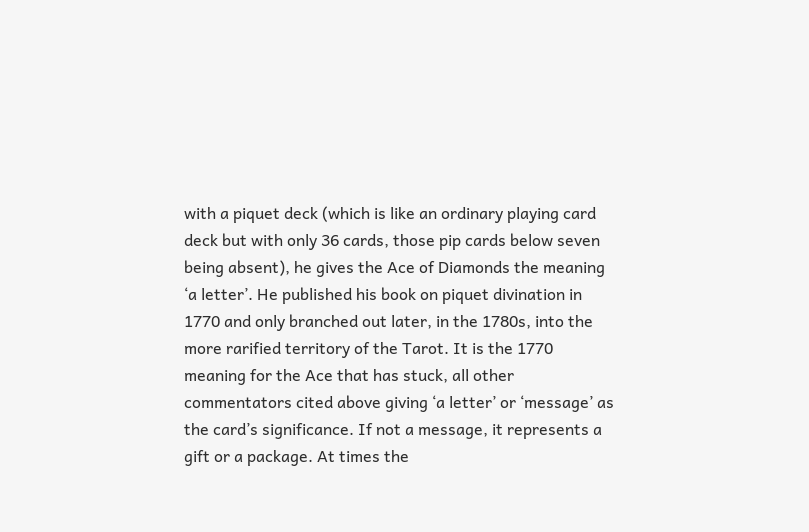with a piquet deck (which is like an ordinary playing card deck but with only 36 cards, those pip cards below seven being absent), he gives the Ace of Diamonds the meaning ‘a letter’. He published his book on piquet divination in 1770 and only branched out later, in the 1780s, into the more rarified territory of the Tarot. It is the 1770 meaning for the Ace that has stuck, all other commentators cited above giving ‘a letter’ or ‘message’ as the card’s significance. If not a message, it represents a gift or a package. At times the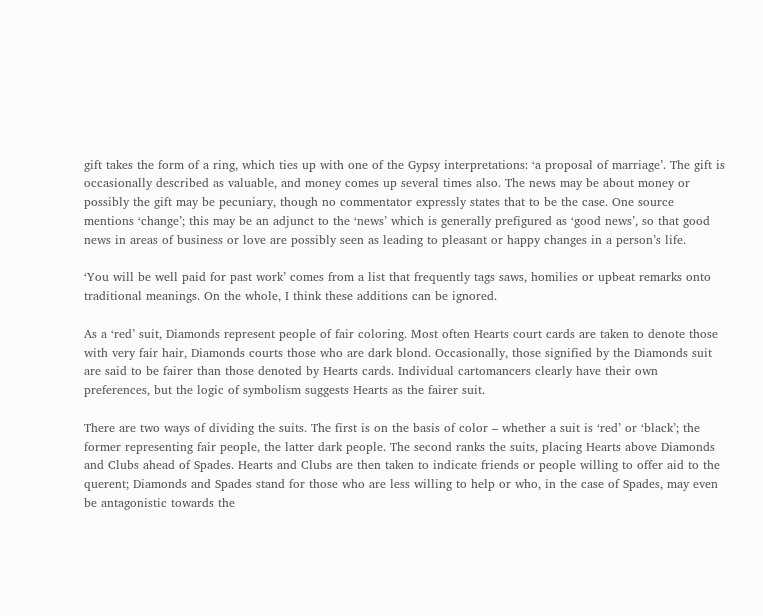gift takes the form of a ring, which ties up with one of the Gypsy interpretations: ‘a proposal of marriage’. The gift is occasionally described as valuable, and money comes up several times also. The news may be about money or possibly the gift may be pecuniary, though no commentator expressly states that to be the case. One source mentions ‘change’; this may be an adjunct to the ‘news’ which is generally prefigured as ‘good news’, so that good news in areas of business or love are possibly seen as leading to pleasant or happy changes in a person’s life.

‘You will be well paid for past work’ comes from a list that frequently tags saws, homilies or upbeat remarks onto traditional meanings. On the whole, I think these additions can be ignored.

As a ‘red’ suit, Diamonds represent people of fair coloring. Most often Hearts court cards are taken to denote those with very fair hair, Diamonds courts those who are dark blond. Occasionally, those signified by the Diamonds suit are said to be fairer than those denoted by Hearts cards. Individual cartomancers clearly have their own preferences, but the logic of symbolism suggests Hearts as the fairer suit.

There are two ways of dividing the suits. The first is on the basis of color – whether a suit is ‘red’ or ‘black’; the former representing fair people, the latter dark people. The second ranks the suits, placing Hearts above Diamonds and Clubs ahead of Spades. Hearts and Clubs are then taken to indicate friends or people willing to offer aid to the querent; Diamonds and Spades stand for those who are less willing to help or who, in the case of Spades, may even be antagonistic towards the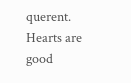querent. Hearts are good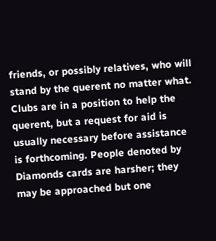friends, or possibly relatives, who will stand by the querent no matter what. Clubs are in a position to help the querent, but a request for aid is usually necessary before assistance is forthcoming. People denoted by Diamonds cards are harsher; they may be approached but one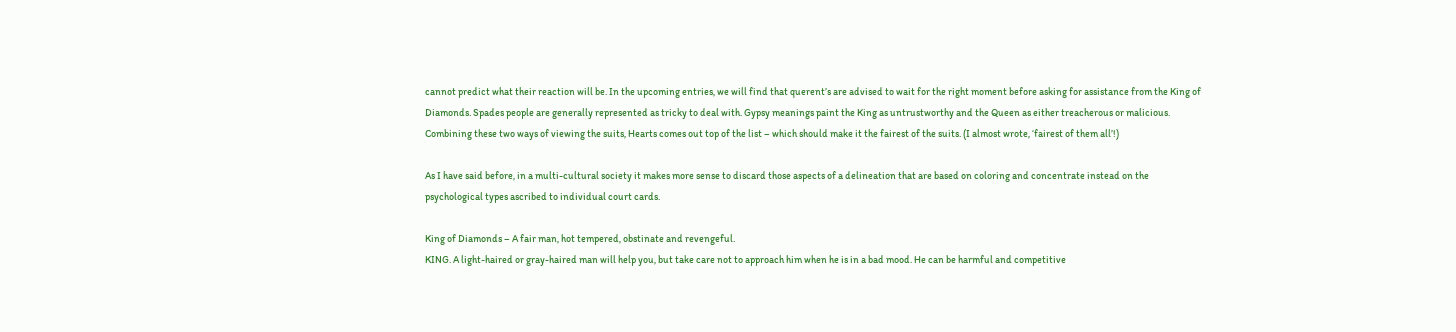cannot predict what their reaction will be. In the upcoming entries, we will find that querent’s are advised to wait for the right moment before asking for assistance from the King of Diamonds. Spades people are generally represented as tricky to deal with. Gypsy meanings paint the King as untrustworthy and the Queen as either treacherous or malicious. Combining these two ways of viewing the suits, Hearts comes out top of the list – which should make it the fairest of the suits. (I almost wrote, ‘fairest of them all’!)

As I have said before, in a multi-cultural society it makes more sense to discard those aspects of a delineation that are based on coloring and concentrate instead on the psychological types ascribed to individual court cards.

King of Diamonds – A fair man, hot tempered, obstinate and revengeful.
KING. A light-haired or gray-haired man will help you, but take care not to approach him when he is in a bad mood. He can be harmful and competitive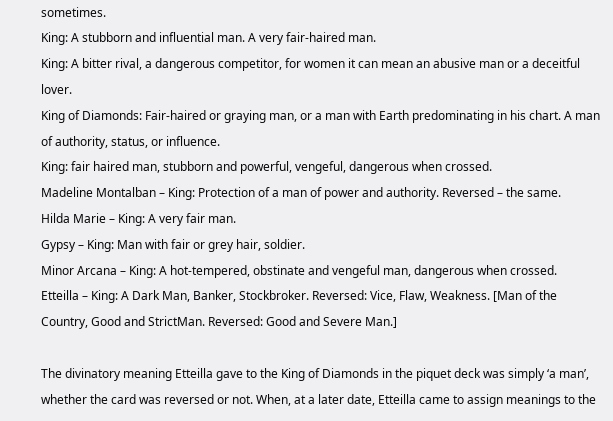sometimes.
King: A stubborn and influential man. A very fair-haired man.
King: A bitter rival, a dangerous competitor, for women it can mean an abusive man or a deceitful lover.
King of Diamonds: Fair-haired or graying man, or a man with Earth predominating in his chart. A man of authority, status, or influence.
King: fair haired man, stubborn and powerful, vengeful, dangerous when crossed.
Madeline Montalban – King: Protection of a man of power and authority. Reversed – the same.
Hilda Marie – King: A very fair man.
Gypsy – King: Man with fair or grey hair, soldier.
Minor Arcana – King: A hot-tempered, obstinate and vengeful man, dangerous when crossed.
Etteilla – King: A Dark Man, Banker, Stockbroker. Reversed: Vice, Flaw, Weakness. [Man of the Country, Good and StrictMan. Reversed: Good and Severe Man.]

The divinatory meaning Etteilla gave to the King of Diamonds in the piquet deck was simply ‘a man’, whether the card was reversed or not. When, at a later date, Etteilla came to assign meanings to the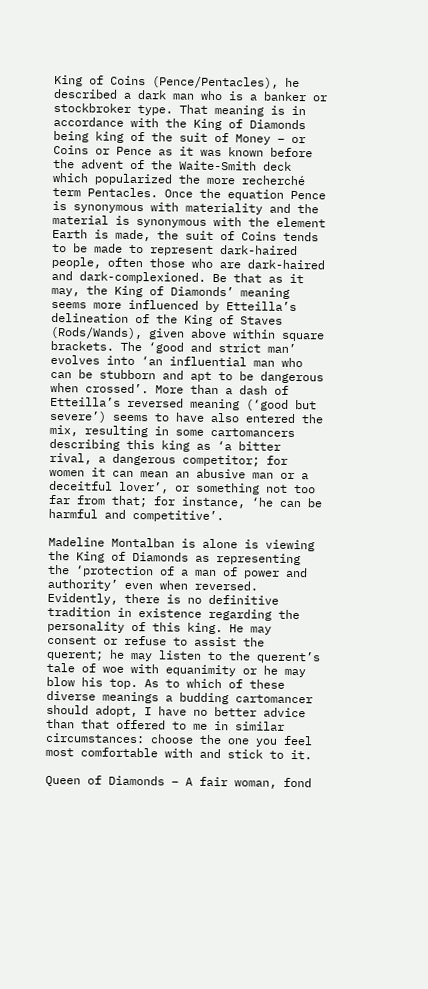King of Coins (Pence/Pentacles), he described a dark man who is a banker or stockbroker type. That meaning is in accordance with the King of Diamonds being king of the suit of Money – or Coins or Pence as it was known before the advent of the Waite-Smith deck which popularized the more recherché term Pentacles. Once the equation Pence is synonymous with materiality and the material is synonymous with the element Earth is made, the suit of Coins tends to be made to represent dark-haired people, often those who are dark-haired and dark-complexioned. Be that as it may, the King of Diamonds’ meaning seems more influenced by Etteilla’s delineation of the King of Staves (Rods/Wands), given above within square brackets. The ‘good and strict man’ evolves into ‘an influential man who can be stubborn and apt to be dangerous when crossed’. More than a dash of Etteilla’s reversed meaning (‘good but severe’) seems to have also entered the mix, resulting in some cartomancers describing this king as ‘a bitter rival, a dangerous competitor; for women it can mean an abusive man or a deceitful lover’, or something not too far from that; for instance, ‘he can be harmful and competitive’.

Madeline Montalban is alone is viewing the King of Diamonds as representing the ‘protection of a man of power and authority’ even when reversed. Evidently, there is no definitive tradition in existence regarding the personality of this king. He may consent or refuse to assist the querent; he may listen to the querent’s tale of woe with equanimity or he may blow his top. As to which of these diverse meanings a budding cartomancer should adopt, I have no better advice than that offered to me in similar circumstances: choose the one you feel most comfortable with and stick to it.

Queen of Diamonds – A fair woman, fond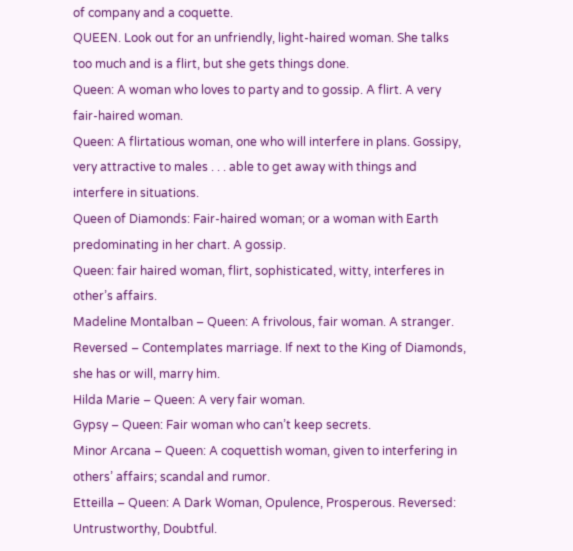of company and a coquette.
QUEEN. Look out for an unfriendly, light-haired woman. She talks too much and is a flirt, but she gets things done.
Queen: A woman who loves to party and to gossip. A flirt. A very fair-haired woman.
Queen: A flirtatious woman, one who will interfere in plans. Gossipy, very attractive to males . . . able to get away with things and interfere in situations.
Queen of Diamonds: Fair-haired woman; or a woman with Earth predominating in her chart. A gossip.
Queen: fair haired woman, flirt, sophisticated, witty, interferes in other’s affairs.
Madeline Montalban – Queen: A frivolous, fair woman. A stranger. Reversed – Contemplates marriage. If next to the King of Diamonds, she has or will, marry him.
Hilda Marie – Queen: A very fair woman.
Gypsy – Queen: Fair woman who can’t keep secrets.
Minor Arcana – Queen: A coquettish woman, given to interfering in others’ affairs; scandal and rumor.
Etteilla – Queen: A Dark Woman, Opulence, Prosperous. Reversed: Untrustworthy, Doubtful.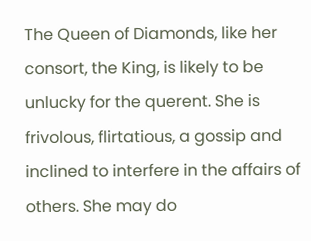The Queen of Diamonds, like her consort, the King, is likely to be unlucky for the querent. She is frivolous, flirtatious, a gossip and inclined to interfere in the affairs of others. She may do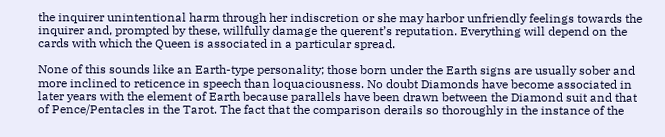the inquirer unintentional harm through her indiscretion or she may harbor unfriendly feelings towards the inquirer and, prompted by these, willfully damage the querent’s reputation. Everything will depend on the cards with which the Queen is associated in a particular spread.

None of this sounds like an Earth-type personality; those born under the Earth signs are usually sober and more inclined to reticence in speech than loquaciousness. No doubt Diamonds have become associated in later years with the element of Earth because parallels have been drawn between the Diamond suit and that of Pence/Pentacles in the Tarot. The fact that the comparison derails so thoroughly in the instance of the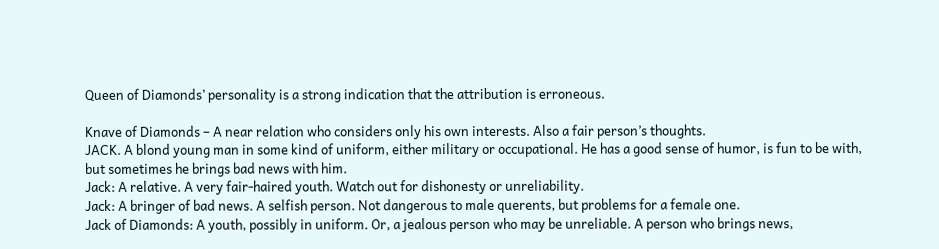Queen of Diamonds’ personality is a strong indication that the attribution is erroneous.

Knave of Diamonds – A near relation who considers only his own interests. Also a fair person’s thoughts.
JACK. A blond young man in some kind of uniform, either military or occupational. He has a good sense of humor, is fun to be with, but sometimes he brings bad news with him.
Jack: A relative. A very fair-haired youth. Watch out for dishonesty or unreliability.
Jack: A bringer of bad news. A selfish person. Not dangerous to male querents, but problems for a female one.
Jack of Diamonds: A youth, possibly in uniform. Or, a jealous person who may be unreliable. A person who brings news,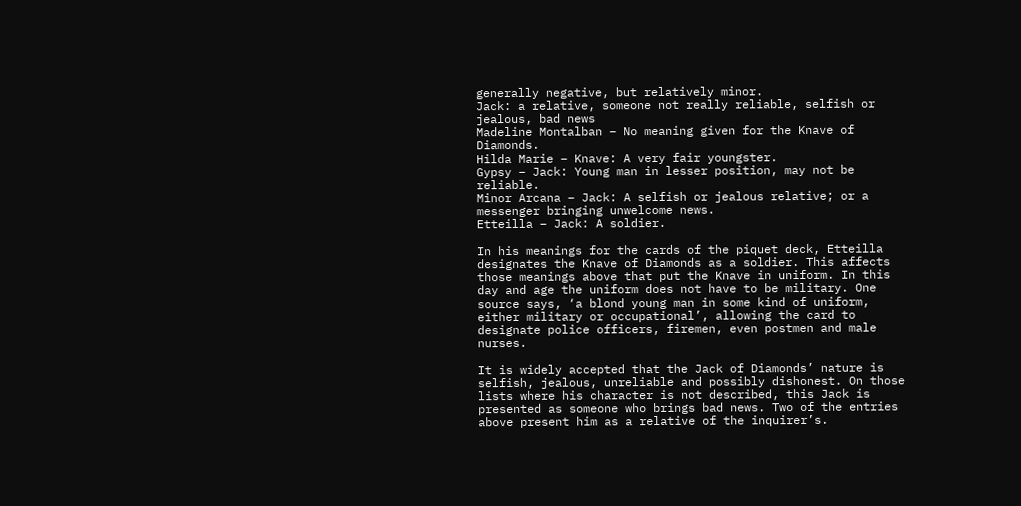generally negative, but relatively minor.
Jack: a relative, someone not really reliable, selfish or jealous, bad news
Madeline Montalban – No meaning given for the Knave of Diamonds.
Hilda Marie – Knave: A very fair youngster.
Gypsy – Jack: Young man in lesser position, may not be reliable.
Minor Arcana – Jack: A selfish or jealous relative; or a messenger bringing unwelcome news.
Etteilla – Jack: A soldier.

In his meanings for the cards of the piquet deck, Etteilla designates the Knave of Diamonds as a soldier. This affects those meanings above that put the Knave in uniform. In this day and age the uniform does not have to be military. One source says, ‘a blond young man in some kind of uniform, either military or occupational’, allowing the card to designate police officers, firemen, even postmen and male nurses.

It is widely accepted that the Jack of Diamonds’ nature is selfish, jealous, unreliable and possibly dishonest. On those lists where his character is not described, this Jack is presented as someone who brings bad news. Two of the entries above present him as a relative of the inquirer’s.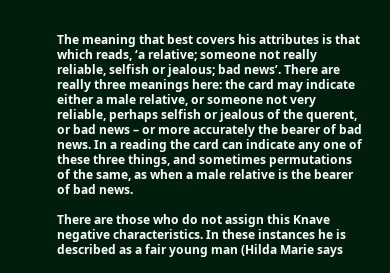The meaning that best covers his attributes is that which reads, ‘a relative; someone not really reliable, selfish or jealous; bad news’. There are really three meanings here: the card may indicate either a male relative, or someone not very reliable, perhaps selfish or jealous of the querent, or bad news – or more accurately the bearer of bad news. In a reading the card can indicate any one of these three things, and sometimes permutations of the same, as when a male relative is the bearer of bad news.

There are those who do not assign this Knave negative characteristics. In these instances he is described as a fair young man (Hilda Marie says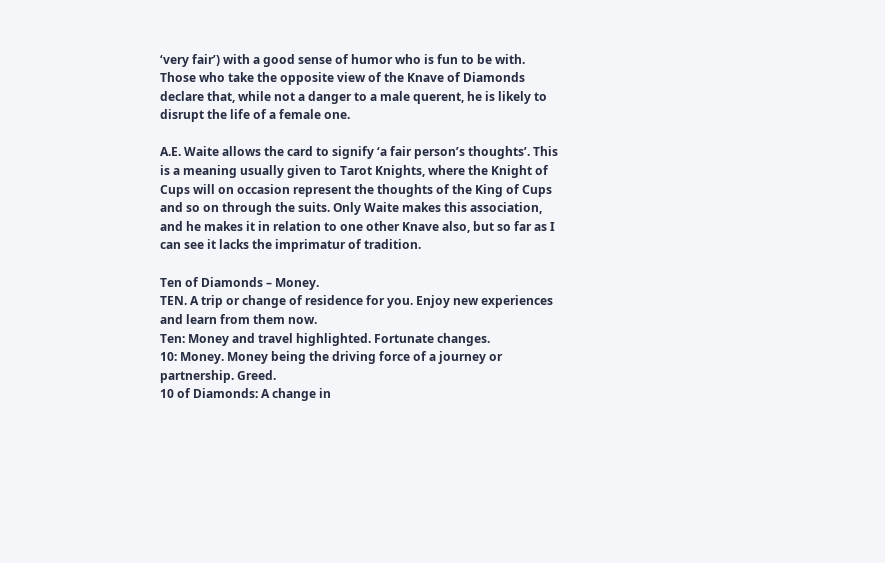‘very fair’) with a good sense of humor who is fun to be with. Those who take the opposite view of the Knave of Diamonds declare that, while not a danger to a male querent, he is likely to disrupt the life of a female one.

A.E. Waite allows the card to signify ‘a fair person’s thoughts’. This is a meaning usually given to Tarot Knights, where the Knight of Cups will on occasion represent the thoughts of the King of Cups and so on through the suits. Only Waite makes this association, and he makes it in relation to one other Knave also, but so far as I can see it lacks the imprimatur of tradition.

Ten of Diamonds – Money.
TEN. A trip or change of residence for you. Enjoy new experiences and learn from them now.
Ten: Money and travel highlighted. Fortunate changes.
10: Money. Money being the driving force of a journey or partnership. Greed.
10 of Diamonds: A change in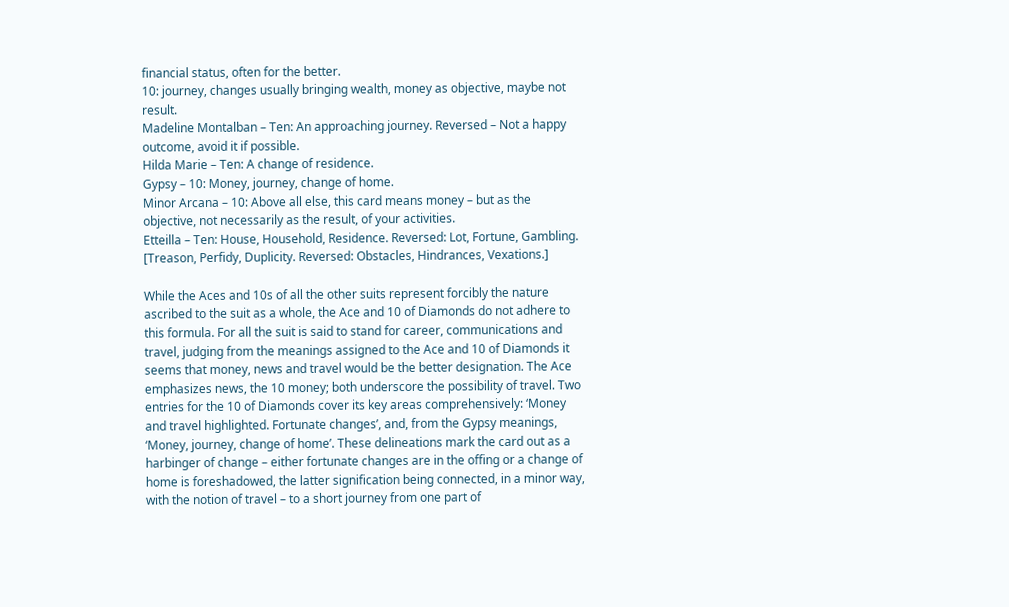financial status, often for the better.
10: journey, changes usually bringing wealth, money as objective, maybe not result.
Madeline Montalban – Ten: An approaching journey. Reversed – Not a happy outcome, avoid it if possible.
Hilda Marie – Ten: A change of residence.
Gypsy – 10: Money, journey, change of home.
Minor Arcana – 10: Above all else, this card means money – but as the objective, not necessarily as the result, of your activities.
Etteilla – Ten: House, Household, Residence. Reversed: Lot, Fortune, Gambling. [Treason, Perfidy, Duplicity. Reversed: Obstacles, Hindrances, Vexations.]

While the Aces and 10s of all the other suits represent forcibly the nature ascribed to the suit as a whole, the Ace and 10 of Diamonds do not adhere to this formula. For all the suit is said to stand for career, communications and travel, judging from the meanings assigned to the Ace and 10 of Diamonds it seems that money, news and travel would be the better designation. The Ace emphasizes news, the 10 money; both underscore the possibility of travel. Two entries for the 10 of Diamonds cover its key areas comprehensively: ‘Money and travel highlighted. Fortunate changes’, and, from the Gypsy meanings, ‘Money, journey, change of home’. These delineations mark the card out as a harbinger of change – either fortunate changes are in the offing or a change of home is foreshadowed, the latter signification being connected, in a minor way, with the notion of travel – to a short journey from one part of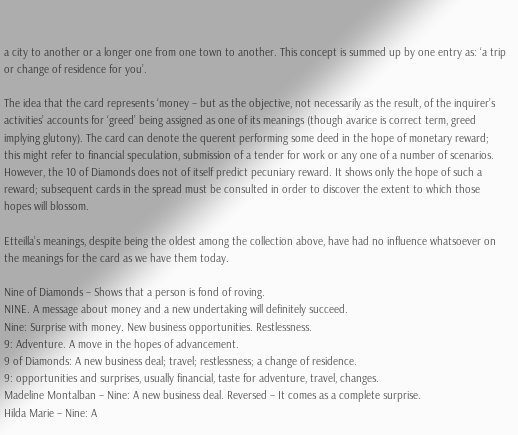a city to another or a longer one from one town to another. This concept is summed up by one entry as: ‘a trip or change of residence for you’.

The idea that the card represents ‘money – but as the objective, not necessarily as the result, of the inquirer’s activities’ accounts for ‘greed’ being assigned as one of its meanings (though avarice is correct term, greed implying glutony). The card can denote the querent performing some deed in the hope of monetary reward; this might refer to financial speculation, submission of a tender for work or any one of a number of scenarios. However, the 10 of Diamonds does not of itself predict pecuniary reward. It shows only the hope of such a reward; subsequent cards in the spread must be consulted in order to discover the extent to which those hopes will blossom.

Etteilla’s meanings, despite being the oldest among the collection above, have had no influence whatsoever on the meanings for the card as we have them today.

Nine of Diamonds – Shows that a person is fond of roving.
NINE. A message about money and a new undertaking will definitely succeed.
Nine: Surprise with money. New business opportunities. Restlessness.
9: Adventure. A move in the hopes of advancement.
9 of Diamonds: A new business deal; travel; restlessness; a change of residence.
9: opportunities and surprises, usually financial, taste for adventure, travel, changes.
Madeline Montalban – Nine: A new business deal. Reversed – It comes as a complete surprise.
Hilda Marie – Nine: A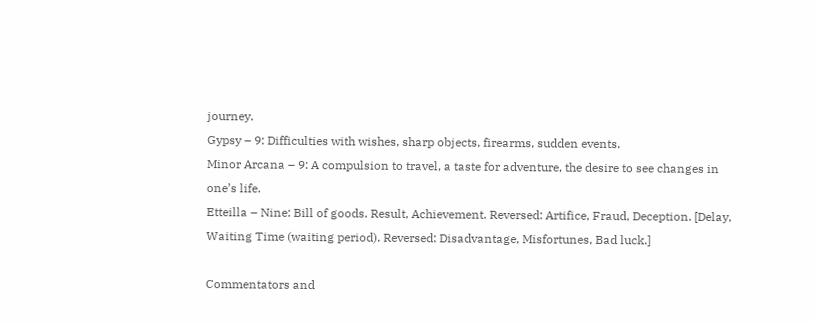journey.
Gypsy – 9: Difficulties with wishes, sharp objects, firearms, sudden events.
Minor Arcana – 9: A compulsion to travel, a taste for adventure, the desire to see changes in one’s life.
Etteilla – Nine: Bill of goods. Result, Achievement. Reversed: Artifice, Fraud, Deception. [Delay, Waiting Time (waiting period). Reversed: Disadvantage, Misfortunes, Bad luck.]

Commentators and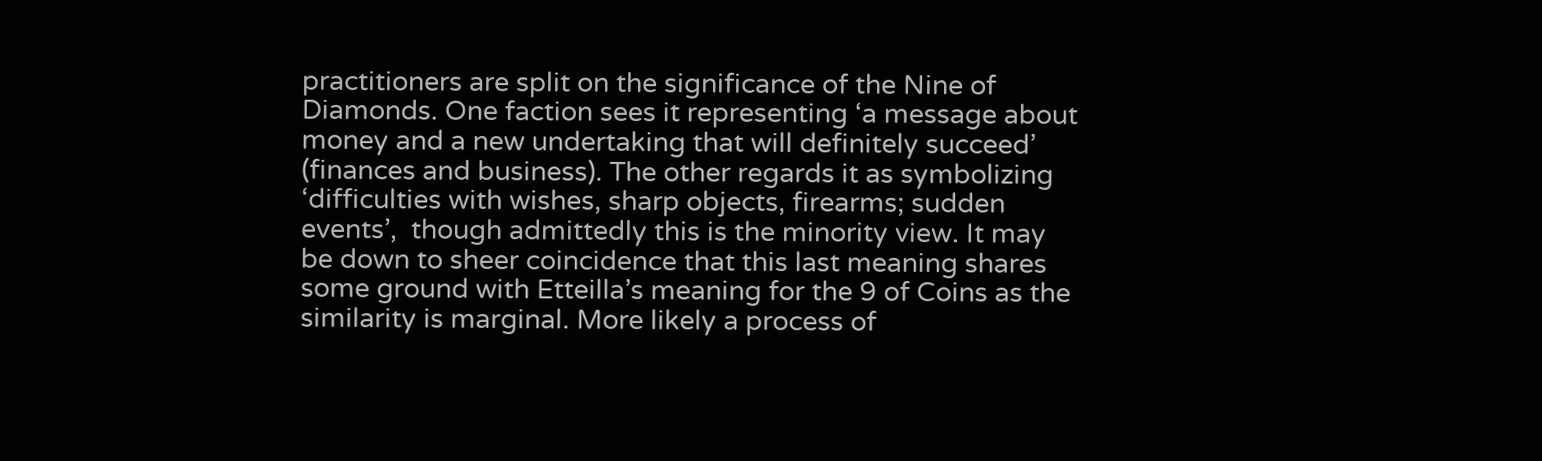practitioners are split on the significance of the Nine of Diamonds. One faction sees it representing ‘a message about money and a new undertaking that will definitely succeed’ (finances and business). The other regards it as symbolizing ‘difficulties with wishes, sharp objects, firearms; sudden events’,  though admittedly this is the minority view. It may be down to sheer coincidence that this last meaning shares some ground with Etteilla’s meaning for the 9 of Coins as the similarity is marginal. More likely a process of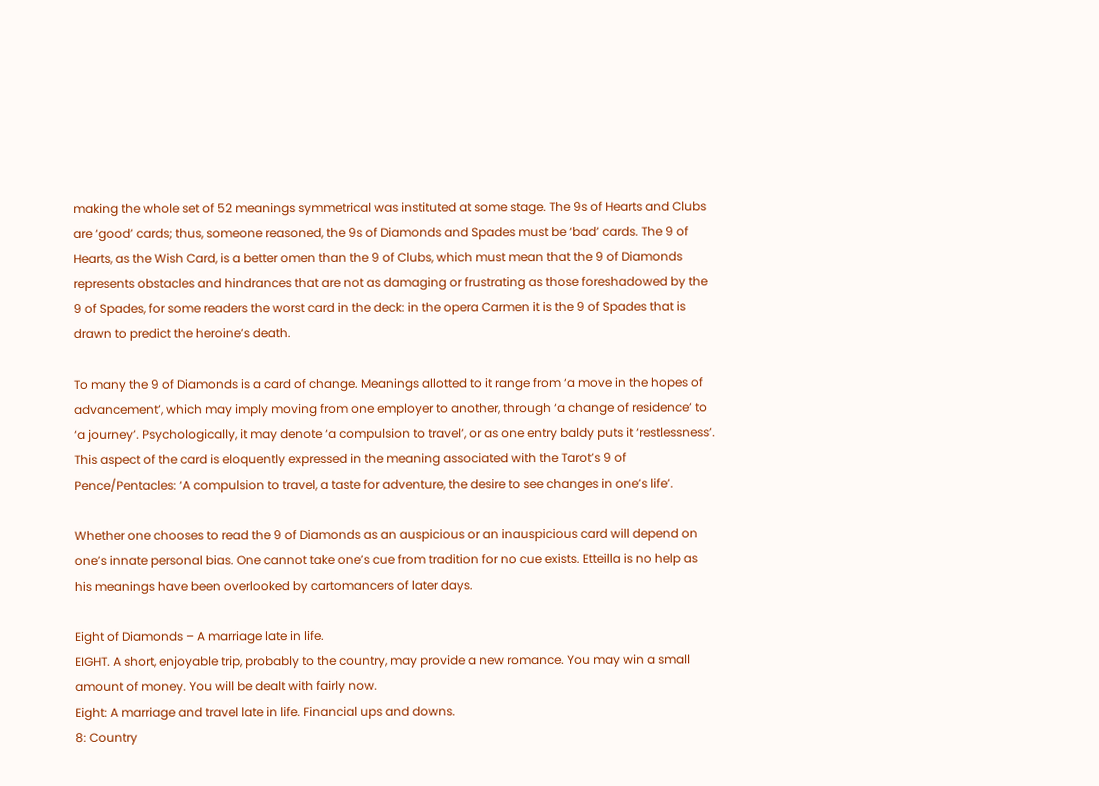making the whole set of 52 meanings symmetrical was instituted at some stage. The 9s of Hearts and Clubs are ‘good’ cards; thus, someone reasoned, the 9s of Diamonds and Spades must be ‘bad’ cards. The 9 of Hearts, as the Wish Card, is a better omen than the 9 of Clubs, which must mean that the 9 of Diamonds represents obstacles and hindrances that are not as damaging or frustrating as those foreshadowed by the 9 of Spades, for some readers the worst card in the deck: in the opera Carmen it is the 9 of Spades that is drawn to predict the heroine’s death.

To many the 9 of Diamonds is a card of change. Meanings allotted to it range from ‘a move in the hopes of advancement’, which may imply moving from one employer to another, through ‘a change of residence’ to ‘a journey’. Psychologically, it may denote ‘a compulsion to travel’, or as one entry baldy puts it ‘restlessness’. This aspect of the card is eloquently expressed in the meaning associated with the Tarot’s 9 of Pence/Pentacles: ‘A compulsion to travel, a taste for adventure, the desire to see changes in one’s life’.

Whether one chooses to read the 9 of Diamonds as an auspicious or an inauspicious card will depend on one’s innate personal bias. One cannot take one’s cue from tradition for no cue exists. Etteilla is no help as his meanings have been overlooked by cartomancers of later days.

Eight of Diamonds – A marriage late in life.
EIGHT. A short, enjoyable trip, probably to the country, may provide a new romance. You may win a small amount of money. You will be dealt with fairly now.
Eight: A marriage and travel late in life. Financial ups and downs.
8: Country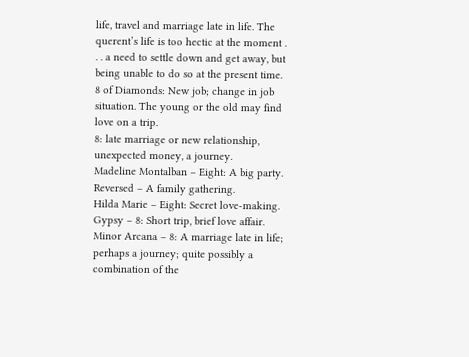life, travel and marriage late in life. The querent’s life is too hectic at the moment . . . a need to settle down and get away, but being unable to do so at the present time.
8 of Diamonds: New job; change in job situation. The young or the old may find love on a trip.
8: late marriage or new relationship, unexpected money, a journey.
Madeline Montalban – Eight: A big party. Reversed – A family gathering.
Hilda Marie – Eight: Secret love-making.
Gypsy – 8: Short trip, brief love affair.
Minor Arcana – 8: A marriage late in life; perhaps a journey; quite possibly a combination of the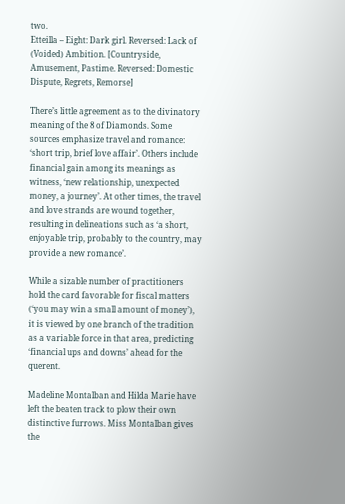two.
Etteilla – Eight: Dark girl. Reversed: Lack of (Voided) Ambition. [Countryside, Amusement, Pastime. Reversed: Domestic Dispute, Regrets, Remorse]

There’s little agreement as to the divinatory meaning of the 8 of Diamonds. Some sources emphasize travel and romance: ‘short trip, brief love affair’. Others include financial gain among its meanings as witness, ‘new relationship, unexpected money, a journey’. At other times, the travel and love strands are wound together, resulting in delineations such as ‘a short, enjoyable trip, probably to the country, may provide a new romance’.

While a sizable number of practitioners hold the card favorable for fiscal matters (‘you may win a small amount of money’), it is viewed by one branch of the tradition as a variable force in that area, predicting ‘financial ups and downs’ ahead for the querent.

Madeline Montalban and Hilda Marie have left the beaten track to plow their own distinctive furrows. Miss Montalban gives the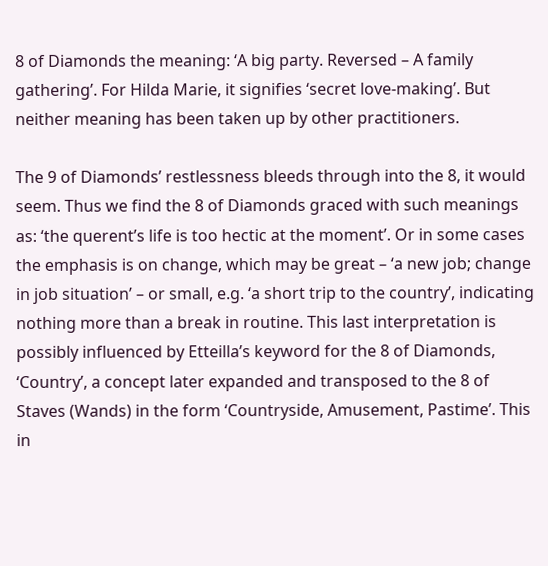8 of Diamonds the meaning: ‘A big party. Reversed – A family gathering’. For Hilda Marie, it signifies ‘secret love-making’. But neither meaning has been taken up by other practitioners.

The 9 of Diamonds’ restlessness bleeds through into the 8, it would seem. Thus we find the 8 of Diamonds graced with such meanings as: ‘the querent’s life is too hectic at the moment’. Or in some cases the emphasis is on change, which may be great – ‘a new job; change in job situation’ – or small, e.g. ‘a short trip to the country’, indicating nothing more than a break in routine. This last interpretation is possibly influenced by Etteilla’s keyword for the 8 of Diamonds, ‘Country’, a concept later expanded and transposed to the 8 of Staves (Wands) in the form ‘Countryside, Amusement, Pastime’. This in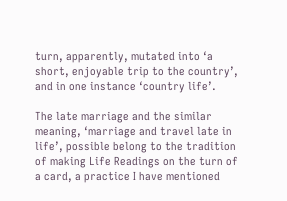turn, apparently, mutated into ‘a short, enjoyable trip to the country’, and in one instance ‘country life’.

The late marriage and the similar meaning, ‘marriage and travel late in life’, possible belong to the tradition of making Life Readings on the turn of a card, a practice I have mentioned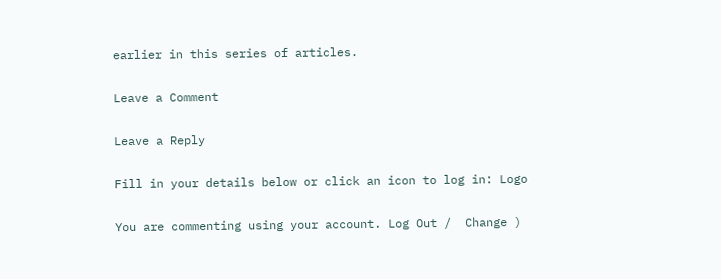earlier in this series of articles.

Leave a Comment

Leave a Reply

Fill in your details below or click an icon to log in: Logo

You are commenting using your account. Log Out /  Change )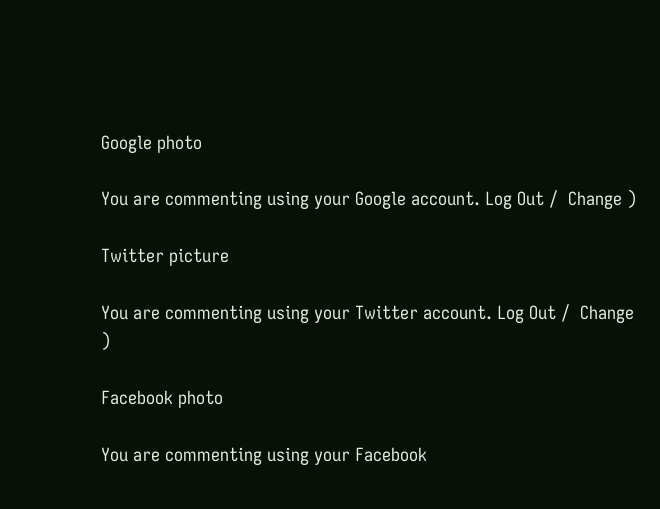Google photo

You are commenting using your Google account. Log Out /  Change )

Twitter picture

You are commenting using your Twitter account. Log Out /  Change )

Facebook photo

You are commenting using your Facebook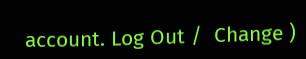account. Log Out /  Change )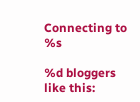Connecting to %s

%d bloggers like this: